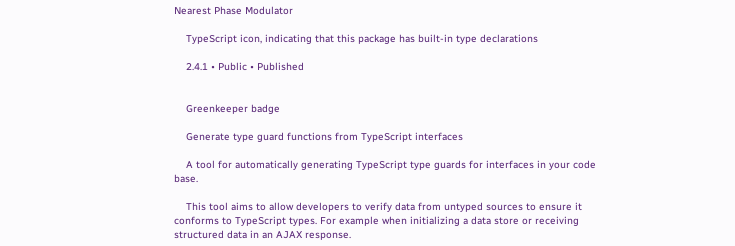Nearest Phase Modulator

    TypeScript icon, indicating that this package has built-in type declarations

    2.4.1 • Public • Published


    Greenkeeper badge

    Generate type guard functions from TypeScript interfaces

    A tool for automatically generating TypeScript type guards for interfaces in your code base.

    This tool aims to allow developers to verify data from untyped sources to ensure it conforms to TypeScript types. For example when initializing a data store or receiving structured data in an AJAX response.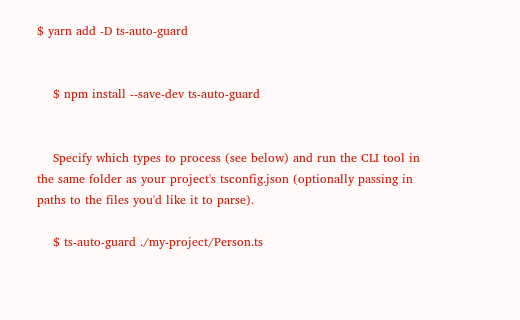$ yarn add -D ts-auto-guard


    $ npm install --save-dev ts-auto-guard


    Specify which types to process (see below) and run the CLI tool in the same folder as your project's tsconfig.json (optionally passing in paths to the files you'd like it to parse).

    $ ts-auto-guard ./my-project/Person.ts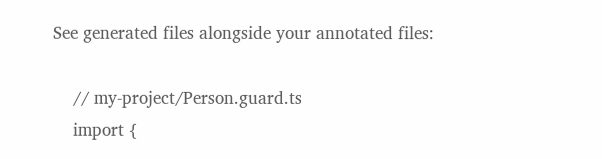See generated files alongside your annotated files:

    // my-project/Person.guard.ts
    import {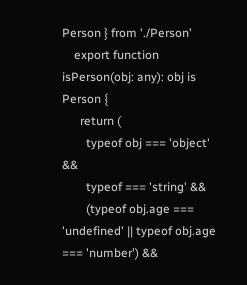Person } from './Person'
    export function isPerson(obj: any): obj is Person {
      return (
        typeof obj === 'object' &&
        typeof === 'string' &&
        (typeof obj.age === 'undefined' || typeof obj.age === 'number') &&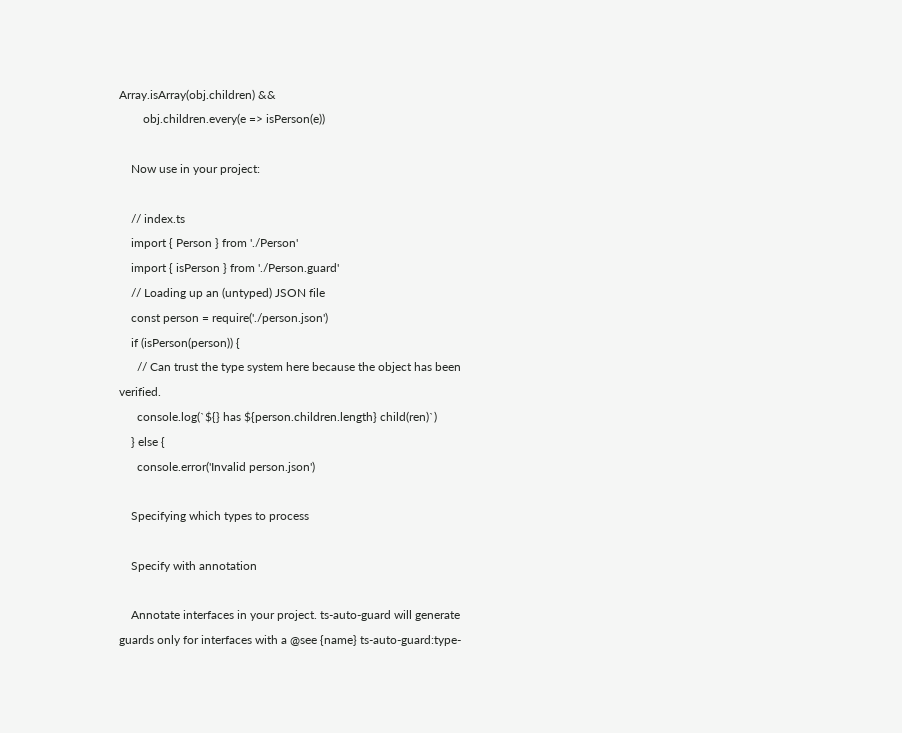Array.isArray(obj.children) &&
        obj.children.every(e => isPerson(e))

    Now use in your project:

    // index.ts
    import { Person } from './Person'
    import { isPerson } from './Person.guard'
    // Loading up an (untyped) JSON file
    const person = require('./person.json')
    if (isPerson(person)) {
      // Can trust the type system here because the object has been verified.
      console.log(`${} has ${person.children.length} child(ren)`)
    } else {
      console.error('Invalid person.json')

    Specifying which types to process

    Specify with annotation

    Annotate interfaces in your project. ts-auto-guard will generate guards only for interfaces with a @see {name} ts-auto-guard:type-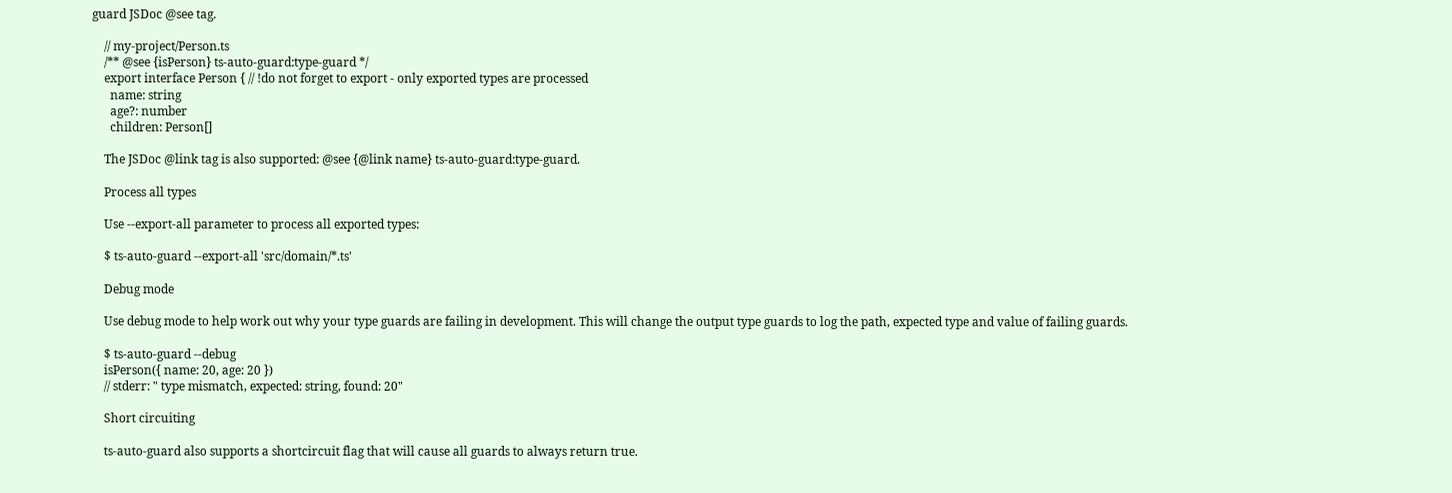guard JSDoc @see tag.

    // my-project/Person.ts
    /** @see {isPerson} ts-auto-guard:type-guard */
    export interface Person { // !do not forget to export - only exported types are processed
      name: string
      age?: number
      children: Person[]

    The JSDoc @link tag is also supported: @see {@link name} ts-auto-guard:type-guard.

    Process all types

    Use --export-all parameter to process all exported types:

    $ ts-auto-guard --export-all 'src/domain/*.ts'

    Debug mode

    Use debug mode to help work out why your type guards are failing in development. This will change the output type guards to log the path, expected type and value of failing guards.

    $ ts-auto-guard --debug
    isPerson({ name: 20, age: 20 })
    // stderr: " type mismatch, expected: string, found: 20"

    Short circuiting

    ts-auto-guard also supports a shortcircuit flag that will cause all guards to always return true.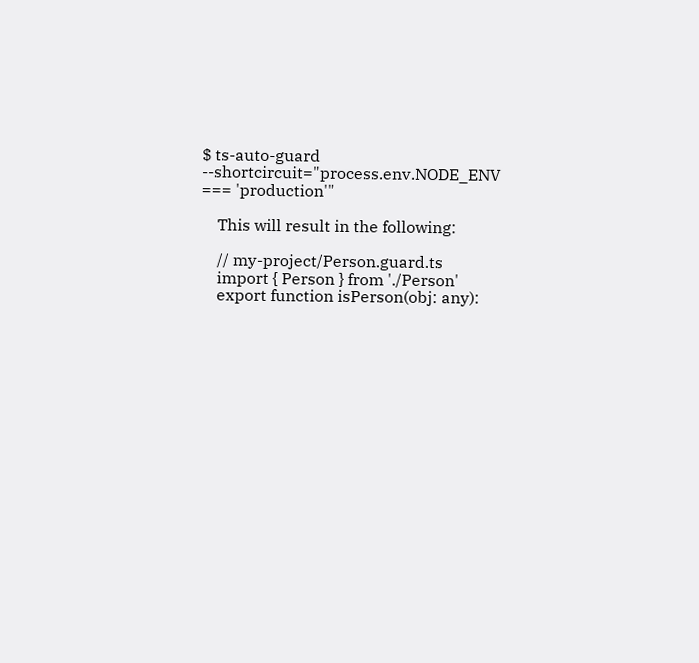$ ts-auto-guard --shortcircuit="process.env.NODE_ENV === 'production'"

    This will result in the following:

    // my-project/Person.guard.ts
    import { Person } from './Person'
    export function isPerson(obj: any):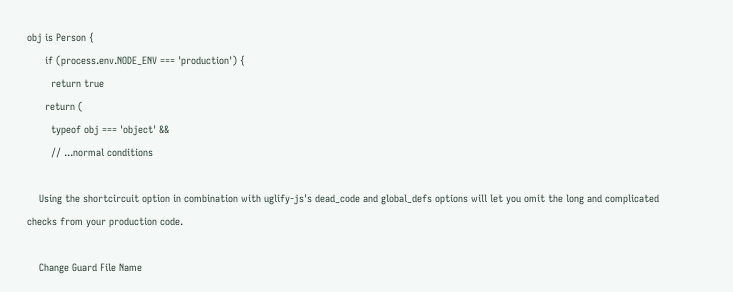obj is Person {
      if (process.env.NODE_ENV === 'production') {
        return true
      return (
        typeof obj === 'object' &&
        // ...normal conditions

    Using the shortcircuit option in combination with uglify-js's dead_code and global_defs options will let you omit the long and complicated checks from your production code.

    Change Guard File Name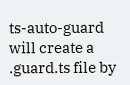ts-auto-guard will create a .guard.ts file by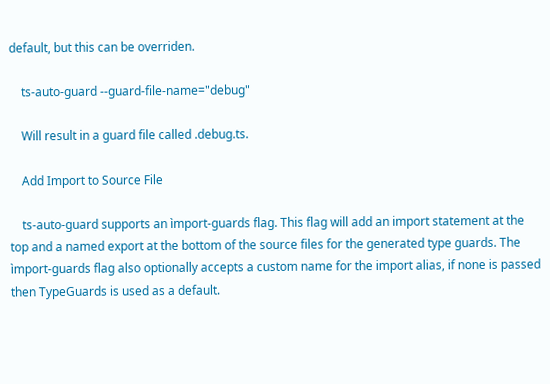default, but this can be overriden.

    ts-auto-guard --guard-file-name="debug"

    Will result in a guard file called .debug.ts.

    Add Import to Source File

    ts-auto-guard supports an ìmport-guards flag. This flag will add an import statement at the top and a named export at the bottom of the source files for the generated type guards. The ìmport-guards flag also optionally accepts a custom name for the import alias, if none is passed then TypeGuards is used as a default.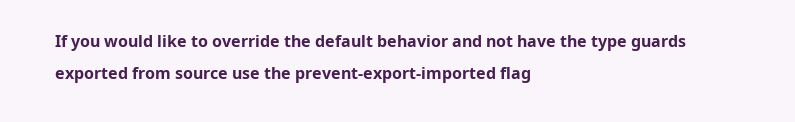If you would like to override the default behavior and not have the type guards exported from source use the prevent-export-imported flag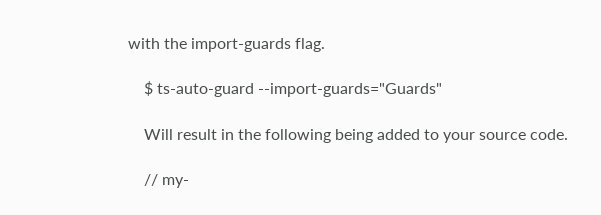with the import-guards flag.

    $ ts-auto-guard --import-guards="Guards"

    Will result in the following being added to your source code.

    // my-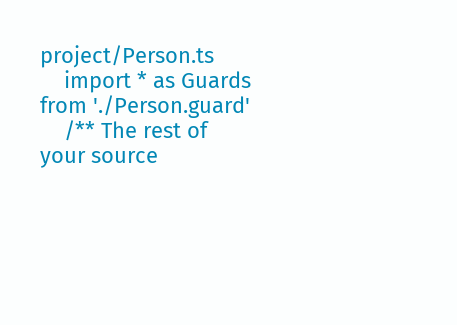project/Person.ts
    import * as Guards from './Person.guard'
    /** The rest of your source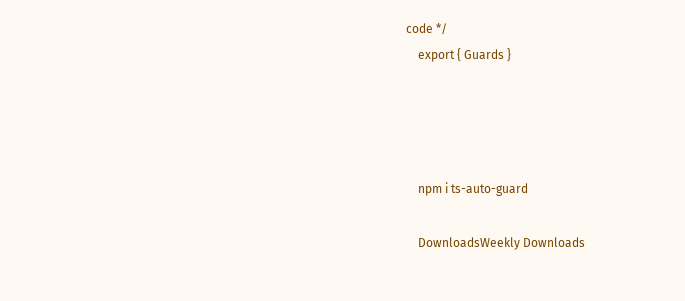code */
    export { Guards }




    npm i ts-auto-guard

    DownloadsWeekly Downloads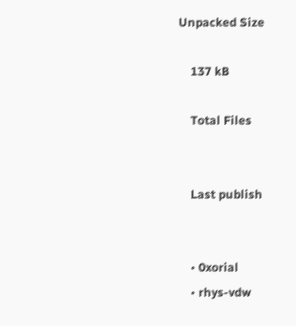Unpacked Size

    137 kB

    Total Files


    Last publish


    • 0xorial
    • rhys-vdw